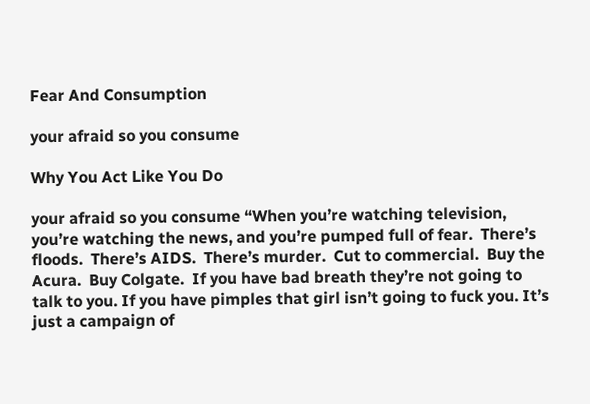Fear And Consumption

your afraid so you consume

Why You Act Like You Do

your afraid so you consume “When you’re watching television, you’re watching the news, and you’re pumped full of fear.  There’s floods.  There’s AIDS.  There’s murder.  Cut to commercial.  Buy the Acura.  Buy Colgate.  If you have bad breath they’re not going to talk to you. If you have pimples that girl isn’t going to fuck you. It’s just a campaign of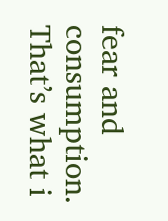fear and consumption.  That’s what i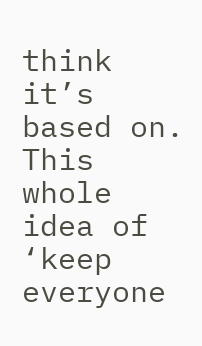think it’s based on.  This whole idea of ‘keep everyone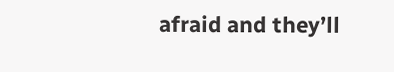afraid and they’ll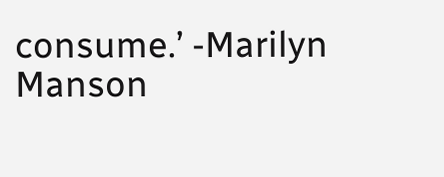consume.’ -Marilyn Manson